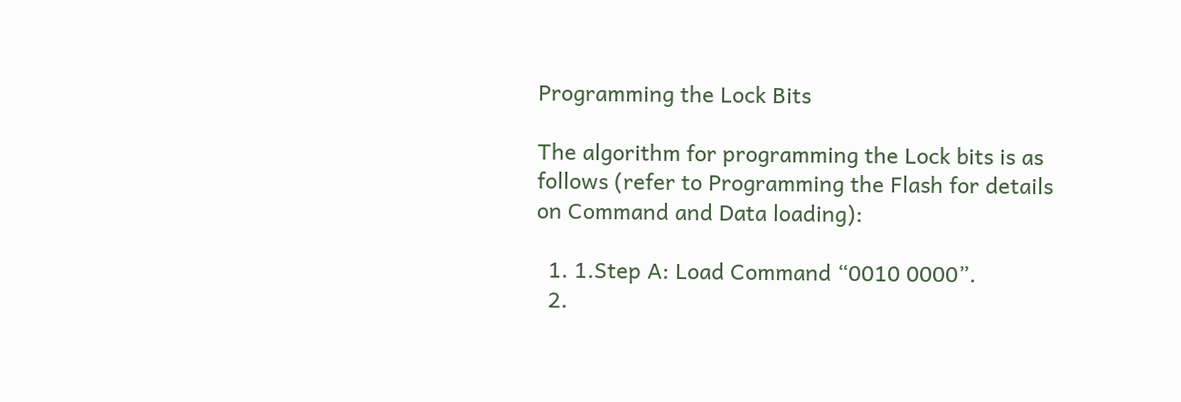Programming the Lock Bits

The algorithm for programming the Lock bits is as follows (refer to Programming the Flash for details on Command and Data loading):

  1. 1.Step A: Load Command “0010 0000”.
  2.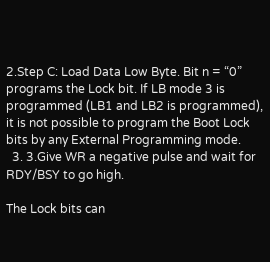2.Step C: Load Data Low Byte. Bit n = “0” programs the Lock bit. If LB mode 3 is programmed (LB1 and LB2 is programmed), it is not possible to program the Boot Lock bits by any External Programming mode.
  3. 3.Give WR a negative pulse and wait for RDY/BSY to go high.

The Lock bits can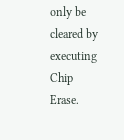only be cleared by executing Chip Erase.